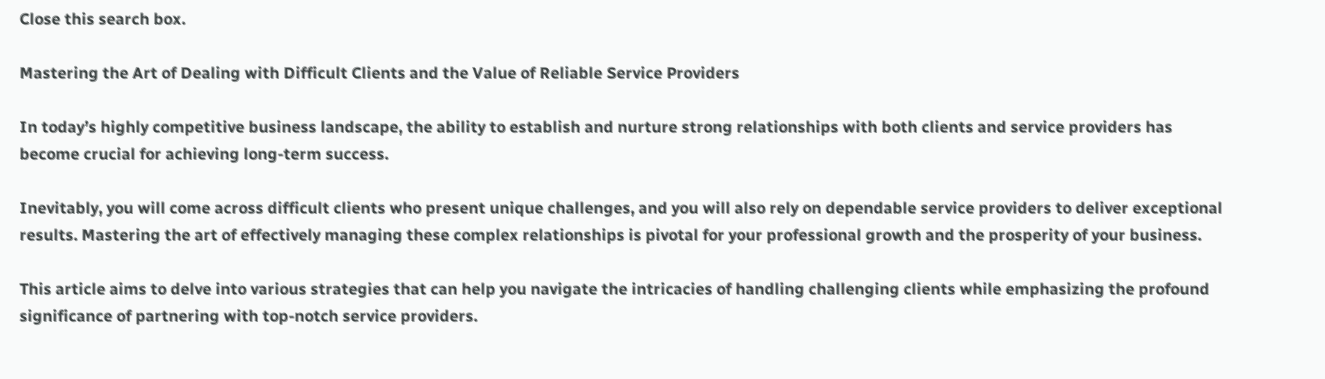Close this search box.

Mastering the Art of Dealing with Difficult Clients and the Value of Reliable Service Providers

In today’s highly competitive business landscape, the ability to establish and nurture strong relationships with both clients and service providers has become crucial for achieving long-term success.

Inevitably, you will come across difficult clients who present unique challenges, and you will also rely on dependable service providers to deliver exceptional results. Mastering the art of effectively managing these complex relationships is pivotal for your professional growth and the prosperity of your business.

This article aims to delve into various strategies that can help you navigate the intricacies of handling challenging clients while emphasizing the profound significance of partnering with top-notch service providers.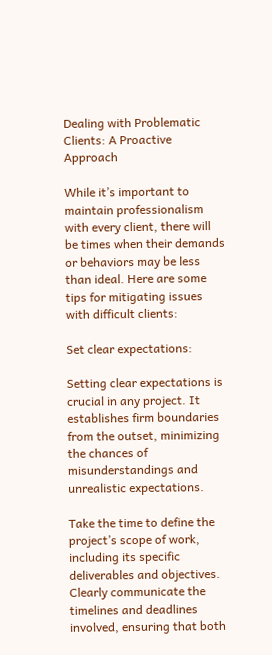Dealing with Problematic Clients: A Proactive Approach

While it’s important to maintain professionalism with every client, there will be times when their demands or behaviors may be less than ideal. Here are some tips for mitigating issues with difficult clients:

Set clear expectations:

Setting clear expectations is crucial in any project. It establishes firm boundaries from the outset, minimizing the chances of misunderstandings and unrealistic expectations.

Take the time to define the project’s scope of work, including its specific deliverables and objectives. Clearly communicate the timelines and deadlines involved, ensuring that both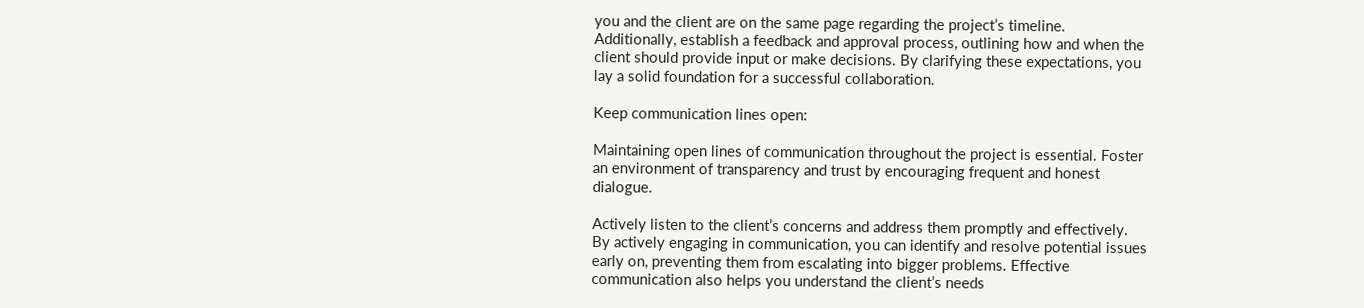you and the client are on the same page regarding the project’s timeline. Additionally, establish a feedback and approval process, outlining how and when the client should provide input or make decisions. By clarifying these expectations, you lay a solid foundation for a successful collaboration.

Keep communication lines open:

Maintaining open lines of communication throughout the project is essential. Foster an environment of transparency and trust by encouraging frequent and honest dialogue.

Actively listen to the client’s concerns and address them promptly and effectively. By actively engaging in communication, you can identify and resolve potential issues early on, preventing them from escalating into bigger problems. Effective communication also helps you understand the client’s needs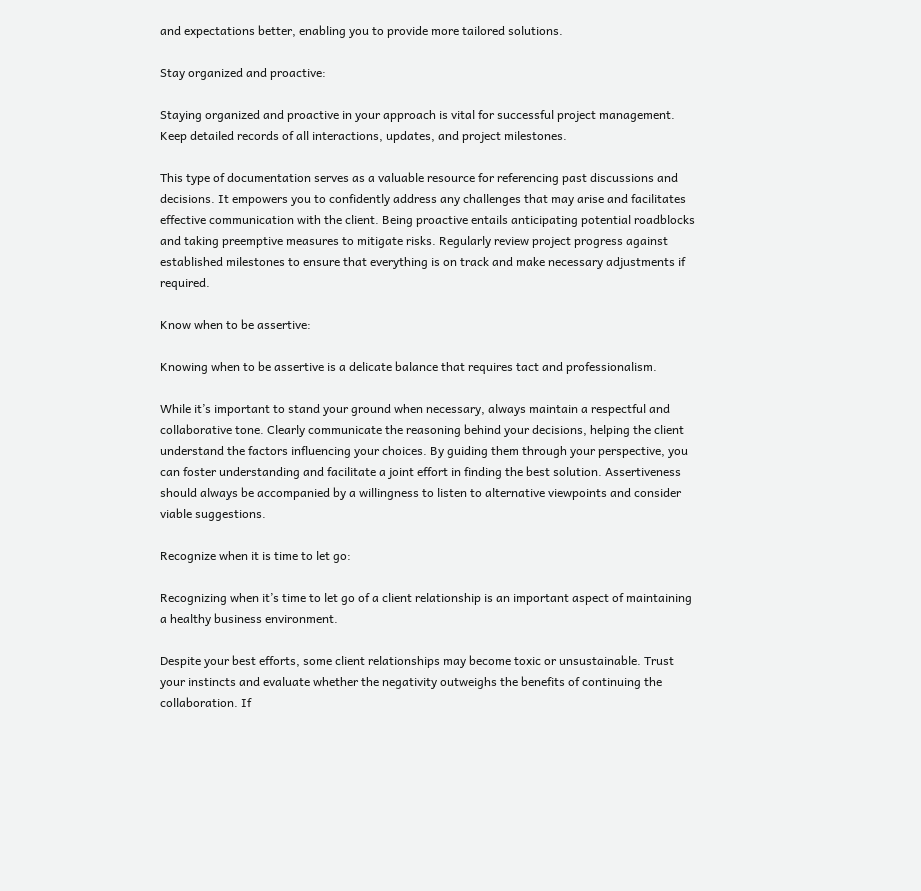and expectations better, enabling you to provide more tailored solutions.

Stay organized and proactive:

Staying organized and proactive in your approach is vital for successful project management. Keep detailed records of all interactions, updates, and project milestones.

This type of documentation serves as a valuable resource for referencing past discussions and decisions. It empowers you to confidently address any challenges that may arise and facilitates effective communication with the client. Being proactive entails anticipating potential roadblocks and taking preemptive measures to mitigate risks. Regularly review project progress against established milestones to ensure that everything is on track and make necessary adjustments if required.

Know when to be assertive:

Knowing when to be assertive is a delicate balance that requires tact and professionalism.

While it’s important to stand your ground when necessary, always maintain a respectful and collaborative tone. Clearly communicate the reasoning behind your decisions, helping the client understand the factors influencing your choices. By guiding them through your perspective, you can foster understanding and facilitate a joint effort in finding the best solution. Assertiveness should always be accompanied by a willingness to listen to alternative viewpoints and consider viable suggestions.

Recognize when it is time to let go:

Recognizing when it’s time to let go of a client relationship is an important aspect of maintaining a healthy business environment.

Despite your best efforts, some client relationships may become toxic or unsustainable. Trust your instincts and evaluate whether the negativity outweighs the benefits of continuing the collaboration. If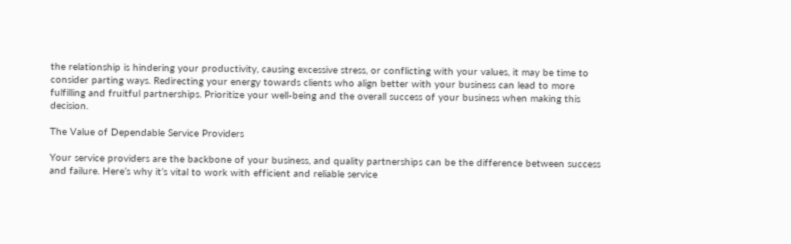the relationship is hindering your productivity, causing excessive stress, or conflicting with your values, it may be time to consider parting ways. Redirecting your energy towards clients who align better with your business can lead to more fulfilling and fruitful partnerships. Prioritize your well-being and the overall success of your business when making this decision.

The Value of Dependable Service Providers

Your service providers are the backbone of your business, and quality partnerships can be the difference between success and failure. Here’s why it’s vital to work with efficient and reliable service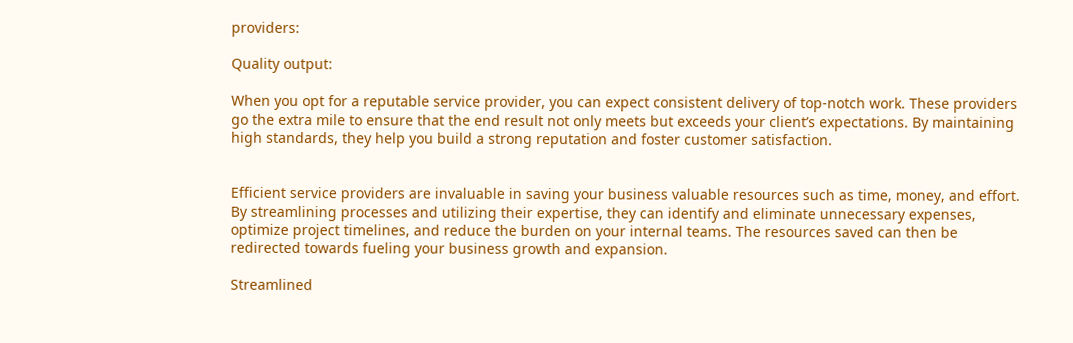providers:

Quality output:

When you opt for a reputable service provider, you can expect consistent delivery of top-notch work. These providers go the extra mile to ensure that the end result not only meets but exceeds your client’s expectations. By maintaining high standards, they help you build a strong reputation and foster customer satisfaction.


Efficient service providers are invaluable in saving your business valuable resources such as time, money, and effort. By streamlining processes and utilizing their expertise, they can identify and eliminate unnecessary expenses, optimize project timelines, and reduce the burden on your internal teams. The resources saved can then be redirected towards fueling your business growth and expansion.

Streamlined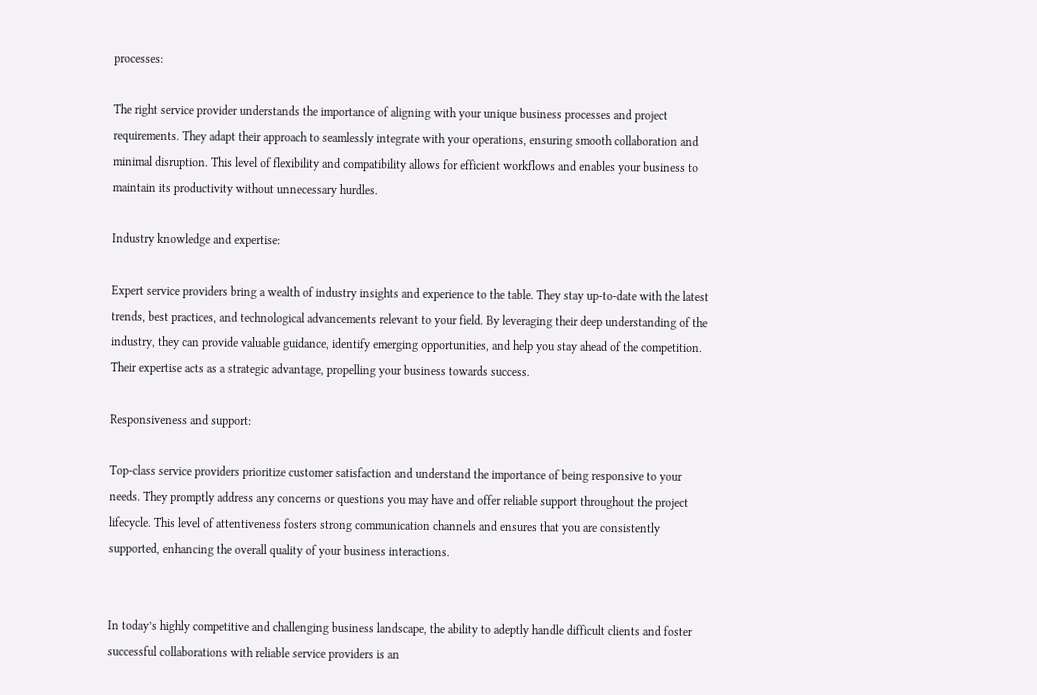processes:

The right service provider understands the importance of aligning with your unique business processes and project requirements. They adapt their approach to seamlessly integrate with your operations, ensuring smooth collaboration and minimal disruption. This level of flexibility and compatibility allows for efficient workflows and enables your business to maintain its productivity without unnecessary hurdles.

Industry knowledge and expertise:

Expert service providers bring a wealth of industry insights and experience to the table. They stay up-to-date with the latest trends, best practices, and technological advancements relevant to your field. By leveraging their deep understanding of the industry, they can provide valuable guidance, identify emerging opportunities, and help you stay ahead of the competition. Their expertise acts as a strategic advantage, propelling your business towards success.

Responsiveness and support:

Top-class service providers prioritize customer satisfaction and understand the importance of being responsive to your needs. They promptly address any concerns or questions you may have and offer reliable support throughout the project lifecycle. This level of attentiveness fosters strong communication channels and ensures that you are consistently supported, enhancing the overall quality of your business interactions.


In today’s highly competitive and challenging business landscape, the ability to adeptly handle difficult clients and foster successful collaborations with reliable service providers is an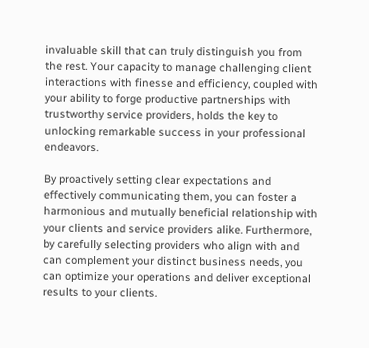invaluable skill that can truly distinguish you from the rest. Your capacity to manage challenging client interactions with finesse and efficiency, coupled with your ability to forge productive partnerships with trustworthy service providers, holds the key to unlocking remarkable success in your professional endeavors.

By proactively setting clear expectations and effectively communicating them, you can foster a harmonious and mutually beneficial relationship with your clients and service providers alike. Furthermore, by carefully selecting providers who align with and can complement your distinct business needs, you can optimize your operations and deliver exceptional results to your clients.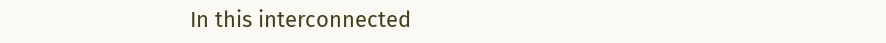In this interconnected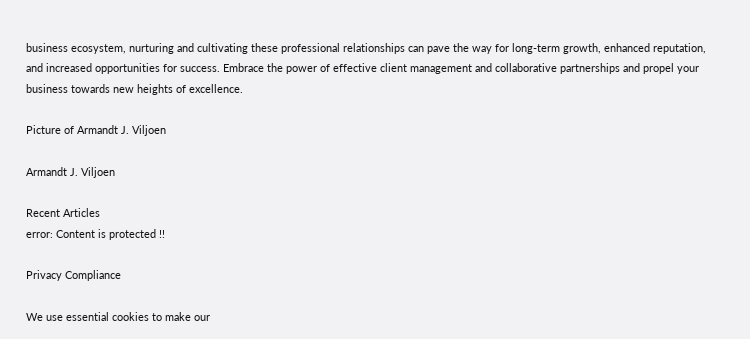business ecosystem, nurturing and cultivating these professional relationships can pave the way for long-term growth, enhanced reputation, and increased opportunities for success. Embrace the power of effective client management and collaborative partnerships and propel your business towards new heights of excellence.

Picture of Armandt J. Viljoen

Armandt J. Viljoen

Recent Articles
error: Content is protected !!

Privacy Compliance

We use essential cookies to make our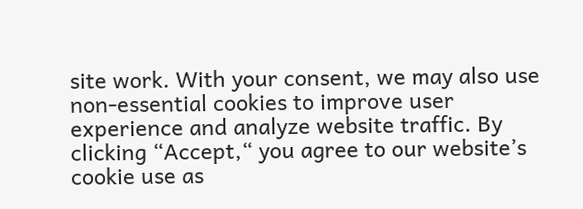site work. With your consent, we may also use non-essential cookies to improve user experience and analyze website traffic. By clicking “Accept,“ you agree to our website’s cookie use as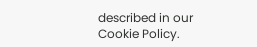described in our Cookie Policy.